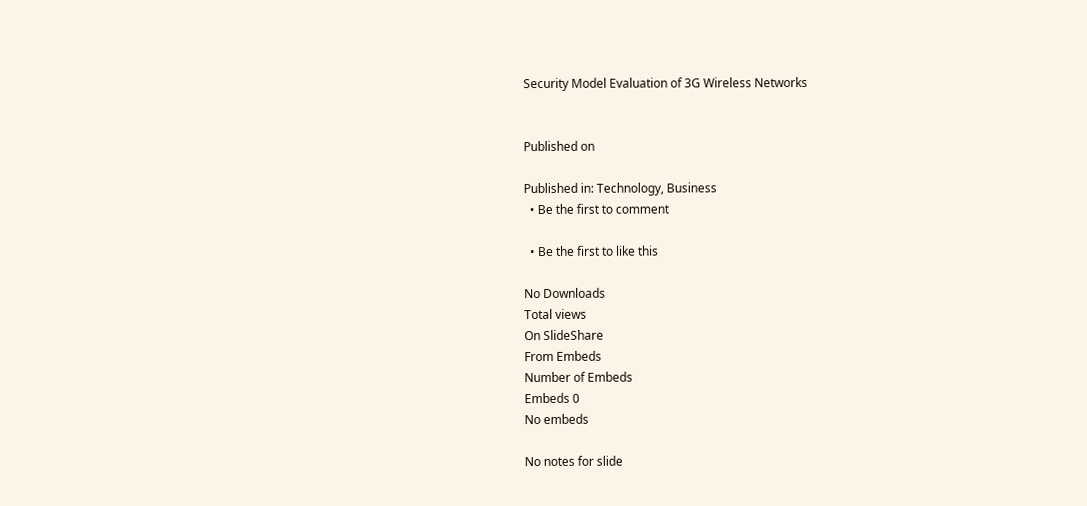Security Model Evaluation of 3G Wireless Networks


Published on

Published in: Technology, Business
  • Be the first to comment

  • Be the first to like this

No Downloads
Total views
On SlideShare
From Embeds
Number of Embeds
Embeds 0
No embeds

No notes for slide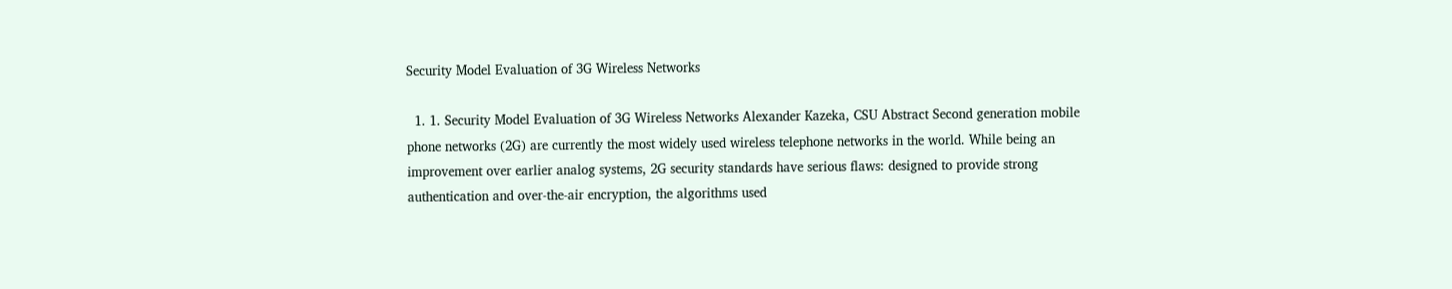Security Model Evaluation of 3G Wireless Networks

  1. 1. Security Model Evaluation of 3G Wireless Networks Alexander Kazeka, CSU Abstract Second generation mobile phone networks (2G) are currently the most widely used wireless telephone networks in the world. While being an improvement over earlier analog systems, 2G security standards have serious flaws: designed to provide strong authentication and over-the-air encryption, the algorithms used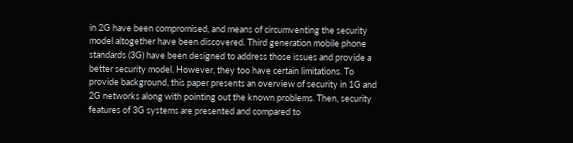in 2G have been compromised, and means of circumventing the security model altogether have been discovered. Third generation mobile phone standards (3G) have been designed to address those issues and provide a better security model. However, they too have certain limitations. To provide background, this paper presents an overview of security in 1G and 2G networks along with pointing out the known problems. Then, security features of 3G systems are presented and compared to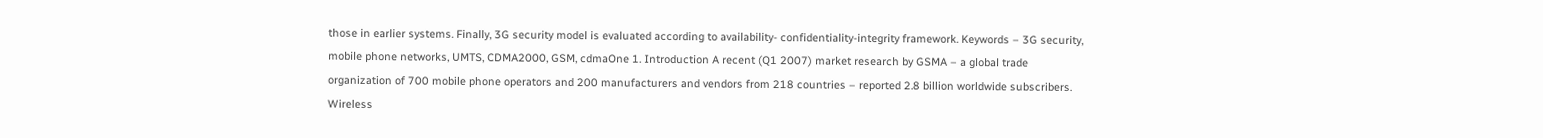those in earlier systems. Finally, 3G security model is evaluated according to availability- confidentiality-integrity framework. Keywords – 3G security, mobile phone networks, UMTS, CDMA2000, GSM, cdmaOne 1. Introduction A recent (Q1 2007) market research by GSMA – a global trade organization of 700 mobile phone operators and 200 manufacturers and vendors from 218 countries – reported 2.8 billion worldwide subscribers. Wireless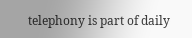telephony is part of daily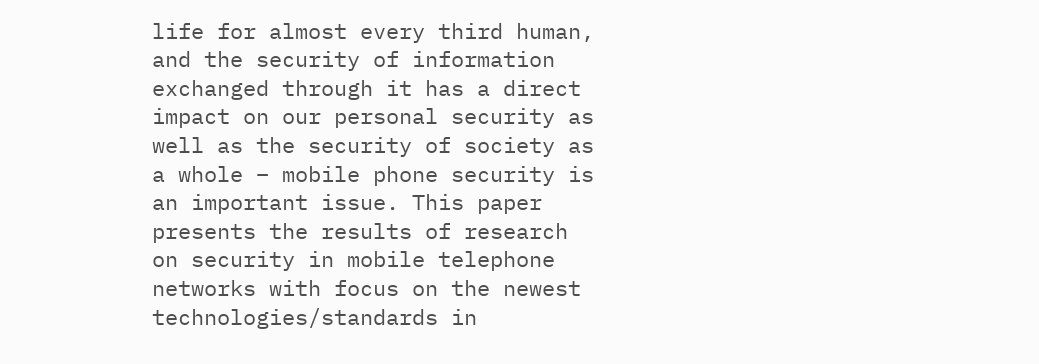life for almost every third human, and the security of information exchanged through it has a direct impact on our personal security as well as the security of society as a whole – mobile phone security is an important issue. This paper presents the results of research on security in mobile telephone networks with focus on the newest technologies/standards in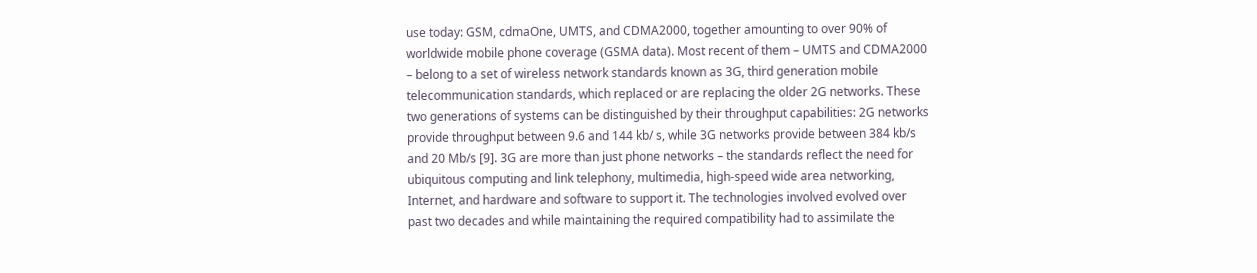use today: GSM, cdmaOne, UMTS, and CDMA2000, together amounting to over 90% of worldwide mobile phone coverage (GSMA data). Most recent of them – UMTS and CDMA2000 – belong to a set of wireless network standards known as 3G, third generation mobile telecommunication standards, which replaced or are replacing the older 2G networks. These two generations of systems can be distinguished by their throughput capabilities: 2G networks provide throughput between 9.6 and 144 kb/ s, while 3G networks provide between 384 kb/s and 20 Mb/s [9]. 3G are more than just phone networks – the standards reflect the need for ubiquitous computing and link telephony, multimedia, high-speed wide area networking, Internet, and hardware and software to support it. The technologies involved evolved over past two decades and while maintaining the required compatibility had to assimilate the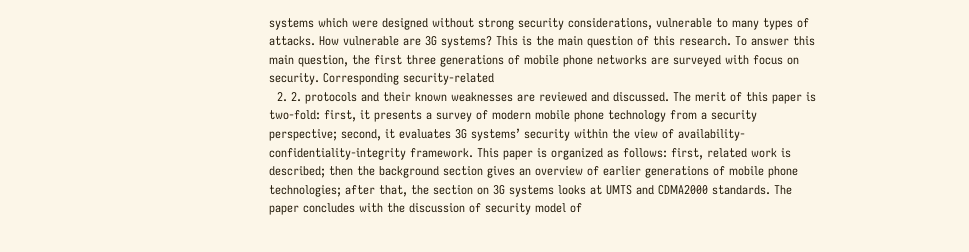systems which were designed without strong security considerations, vulnerable to many types of attacks. How vulnerable are 3G systems? This is the main question of this research. To answer this main question, the first three generations of mobile phone networks are surveyed with focus on security. Corresponding security-related
  2. 2. protocols and their known weaknesses are reviewed and discussed. The merit of this paper is two-fold: first, it presents a survey of modern mobile phone technology from a security perspective; second, it evaluates 3G systems’ security within the view of availability-confidentiality-integrity framework. This paper is organized as follows: first, related work is described; then the background section gives an overview of earlier generations of mobile phone technologies; after that, the section on 3G systems looks at UMTS and CDMA2000 standards. The paper concludes with the discussion of security model of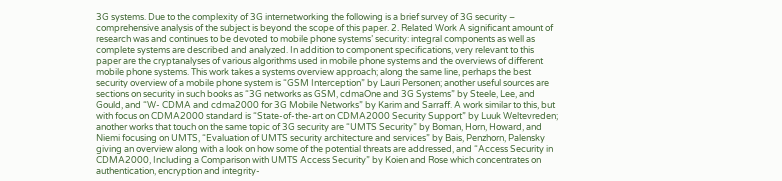3G systems. Due to the complexity of 3G internetworking the following is a brief survey of 3G security – comprehensive analysis of the subject is beyond the scope of this paper. 2. Related Work A significant amount of research was and continues to be devoted to mobile phone systems’ security: integral components as well as complete systems are described and analyzed. In addition to component specifications, very relevant to this paper are the cryptanalyses of various algorithms used in mobile phone systems and the overviews of different mobile phone systems. This work takes a systems overview approach; along the same line, perhaps the best security overview of a mobile phone system is “GSM Interception” by Lauri Personen; another useful sources are sections on security in such books as “3G networks as GSM, cdmaOne and 3G Systems” by Steele, Lee, and Gould, and “W- CDMA and cdma2000 for 3G Mobile Networks” by Karim and Sarraff. A work similar to this, but with focus on CDMA2000 standard is “State-of-the-art on CDMA2000 Security Support” by Luuk Weltevreden; another works that touch on the same topic of 3G security are “UMTS Security” by Boman, Horn, Howard, and Niemi focusing on UMTS, “Evaluation of UMTS security architecture and services” by Bais, Penzhorn, Palensky giving an overview along with a look on how some of the potential threats are addressed, and “Access Security in CDMA2000, Including a Comparison with UMTS Access Security” by Koien and Rose which concentrates on authentication, encryption and integrity-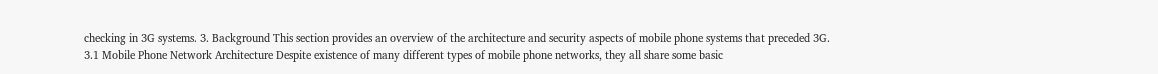checking in 3G systems. 3. Background This section provides an overview of the architecture and security aspects of mobile phone systems that preceded 3G. 3.1 Mobile Phone Network Architecture Despite existence of many different types of mobile phone networks, they all share some basic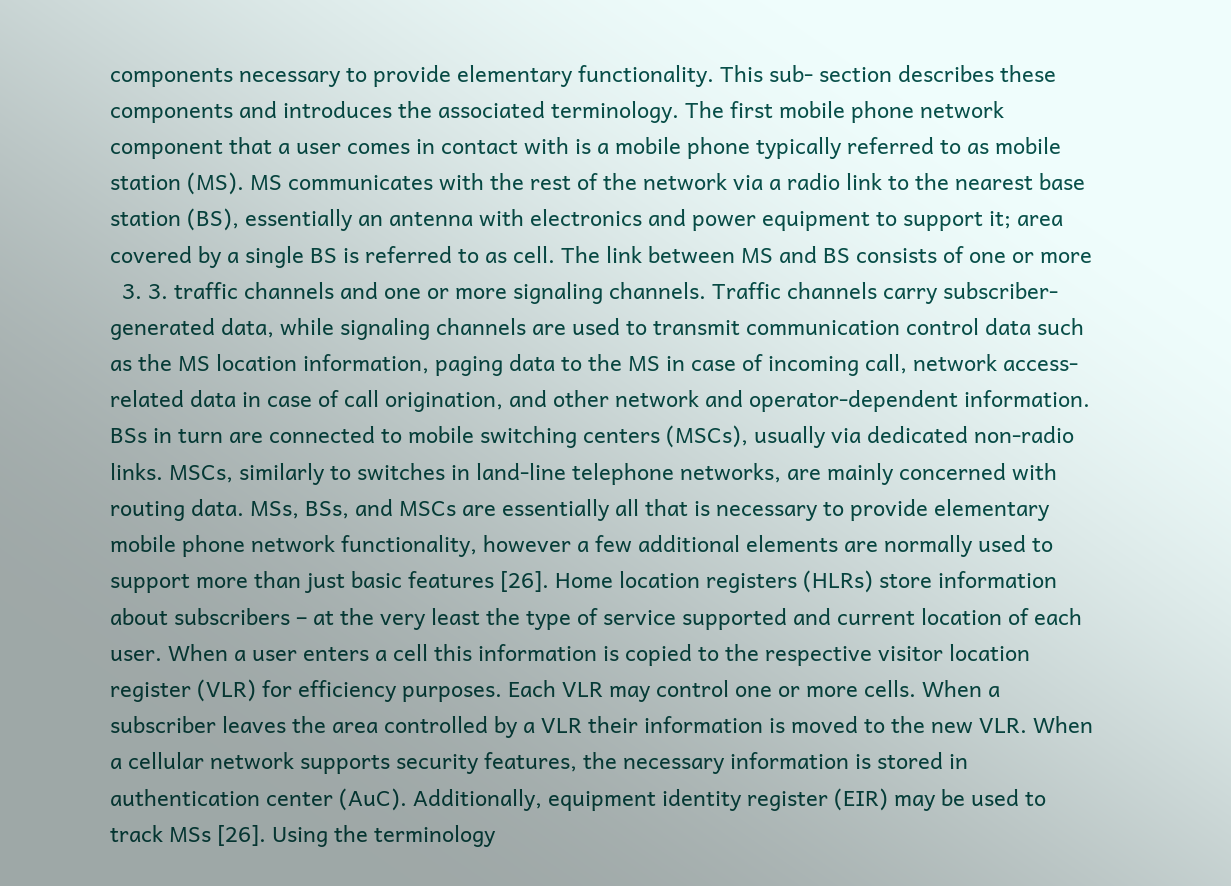components necessary to provide elementary functionality. This sub- section describes these components and introduces the associated terminology. The first mobile phone network component that a user comes in contact with is a mobile phone typically referred to as mobile station (MS). MS communicates with the rest of the network via a radio link to the nearest base station (BS), essentially an antenna with electronics and power equipment to support it; area covered by a single BS is referred to as cell. The link between MS and BS consists of one or more
  3. 3. traffic channels and one or more signaling channels. Traffic channels carry subscriber-generated data, while signaling channels are used to transmit communication control data such as the MS location information, paging data to the MS in case of incoming call, network access-related data in case of call origination, and other network and operator-dependent information. BSs in turn are connected to mobile switching centers (MSCs), usually via dedicated non-radio links. MSCs, similarly to switches in land-line telephone networks, are mainly concerned with routing data. MSs, BSs, and MSCs are essentially all that is necessary to provide elementary mobile phone network functionality, however a few additional elements are normally used to support more than just basic features [26]. Home location registers (HLRs) store information about subscribers – at the very least the type of service supported and current location of each user. When a user enters a cell this information is copied to the respective visitor location register (VLR) for efficiency purposes. Each VLR may control one or more cells. When a subscriber leaves the area controlled by a VLR their information is moved to the new VLR. When a cellular network supports security features, the necessary information is stored in authentication center (AuC). Additionally, equipment identity register (EIR) may be used to track MSs [26]. Using the terminology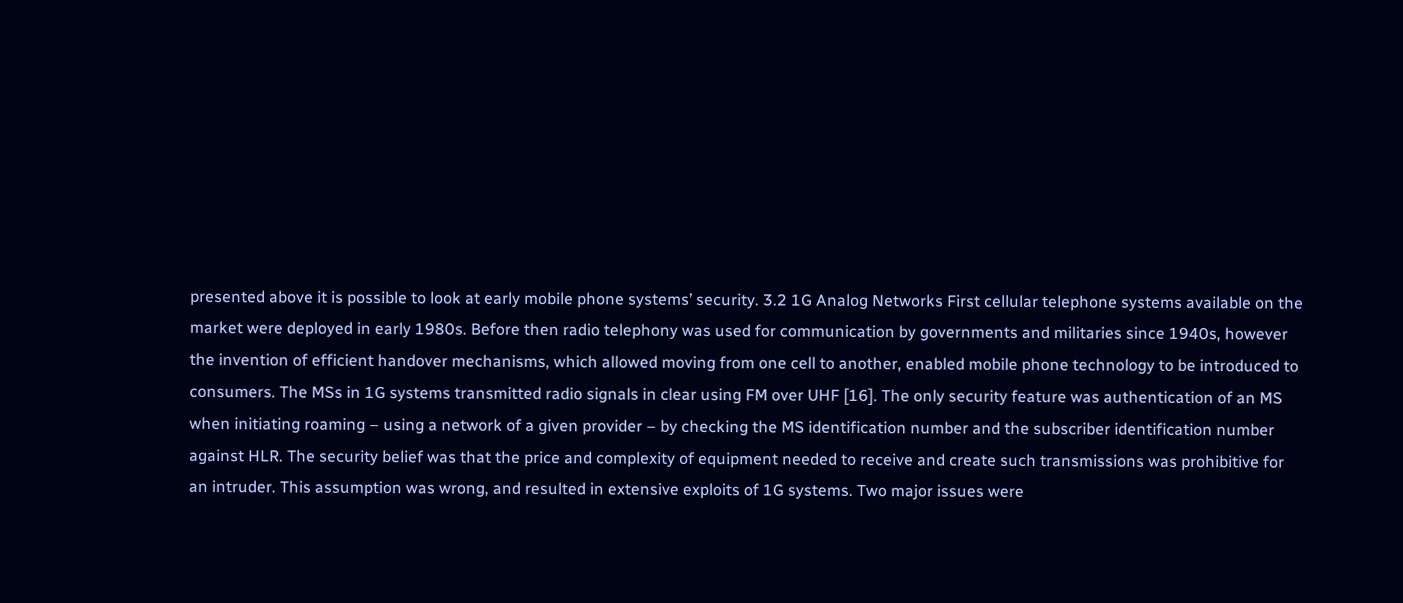presented above it is possible to look at early mobile phone systems’ security. 3.2 1G Analog Networks First cellular telephone systems available on the market were deployed in early 1980s. Before then radio telephony was used for communication by governments and militaries since 1940s, however the invention of efficient handover mechanisms, which allowed moving from one cell to another, enabled mobile phone technology to be introduced to consumers. The MSs in 1G systems transmitted radio signals in clear using FM over UHF [16]. The only security feature was authentication of an MS when initiating roaming – using a network of a given provider – by checking the MS identification number and the subscriber identification number against HLR. The security belief was that the price and complexity of equipment needed to receive and create such transmissions was prohibitive for an intruder. This assumption was wrong, and resulted in extensive exploits of 1G systems. Two major issues were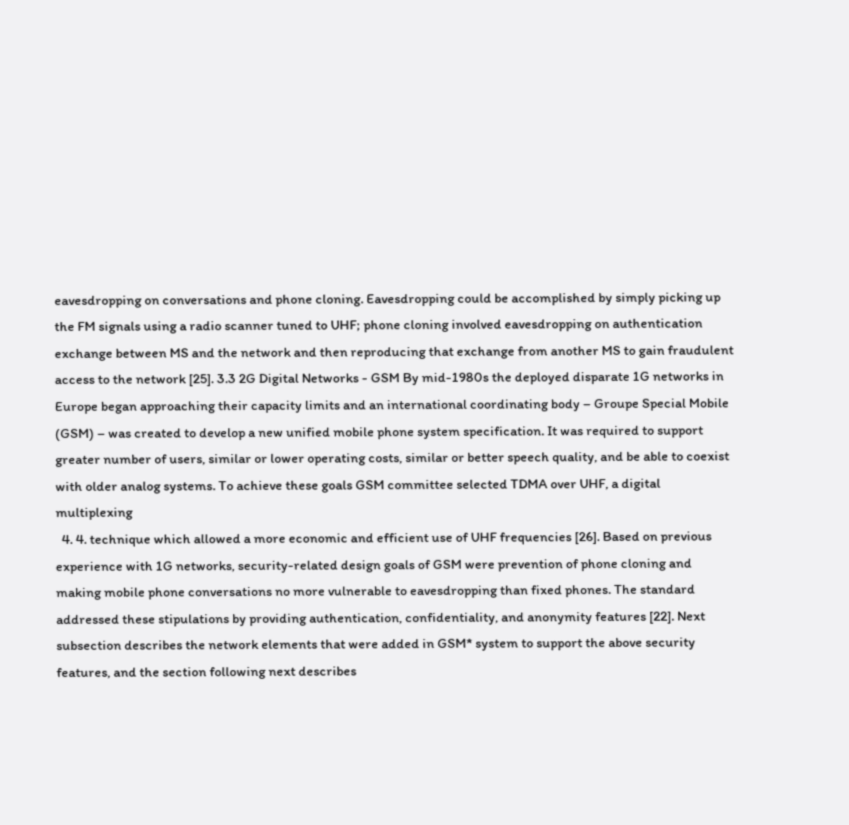eavesdropping on conversations and phone cloning. Eavesdropping could be accomplished by simply picking up the FM signals using a radio scanner tuned to UHF; phone cloning involved eavesdropping on authentication exchange between MS and the network and then reproducing that exchange from another MS to gain fraudulent access to the network [25]. 3.3 2G Digital Networks - GSM By mid-1980s the deployed disparate 1G networks in Europe began approaching their capacity limits and an international coordinating body – Groupe Special Mobile (GSM) – was created to develop a new unified mobile phone system specification. It was required to support greater number of users, similar or lower operating costs, similar or better speech quality, and be able to coexist with older analog systems. To achieve these goals GSM committee selected TDMA over UHF, a digital multiplexing
  4. 4. technique which allowed a more economic and efficient use of UHF frequencies [26]. Based on previous experience with 1G networks, security-related design goals of GSM were prevention of phone cloning and making mobile phone conversations no more vulnerable to eavesdropping than fixed phones. The standard addressed these stipulations by providing authentication, confidentiality, and anonymity features [22]. Next subsection describes the network elements that were added in GSM* system to support the above security features, and the section following next describes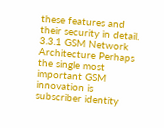these features and their security in detail. 3.3.1 GSM Network Architecture Perhaps the single most important GSM innovation is subscriber identity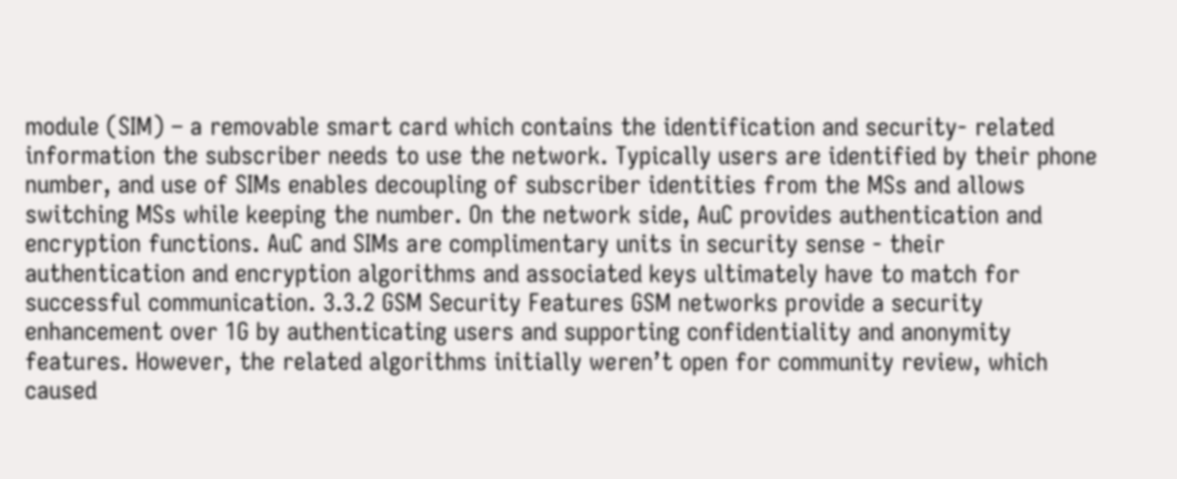module (SIM) – a removable smart card which contains the identification and security- related information the subscriber needs to use the network. Typically users are identified by their phone number, and use of SIMs enables decoupling of subscriber identities from the MSs and allows switching MSs while keeping the number. On the network side, AuC provides authentication and encryption functions. AuC and SIMs are complimentary units in security sense - their authentication and encryption algorithms and associated keys ultimately have to match for successful communication. 3.3.2 GSM Security Features GSM networks provide a security enhancement over 1G by authenticating users and supporting confidentiality and anonymity features. However, the related algorithms initially weren’t open for community review, which caused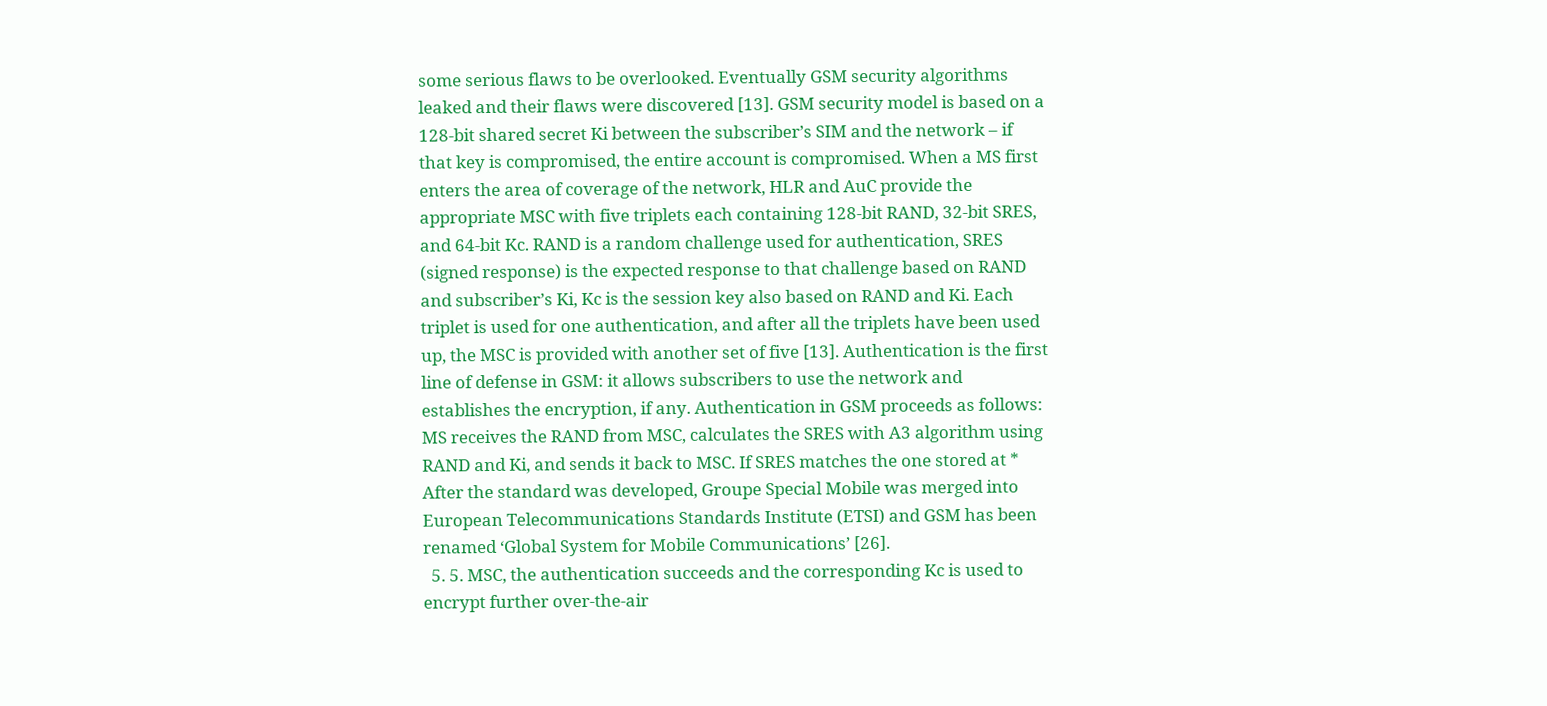some serious flaws to be overlooked. Eventually GSM security algorithms leaked and their flaws were discovered [13]. GSM security model is based on a 128-bit shared secret Ki between the subscriber’s SIM and the network – if that key is compromised, the entire account is compromised. When a MS first enters the area of coverage of the network, HLR and AuC provide the appropriate MSC with five triplets each containing 128-bit RAND, 32-bit SRES, and 64-bit Kc. RAND is a random challenge used for authentication, SRES (signed response) is the expected response to that challenge based on RAND and subscriber’s Ki, Kc is the session key also based on RAND and Ki. Each triplet is used for one authentication, and after all the triplets have been used up, the MSC is provided with another set of five [13]. Authentication is the first line of defense in GSM: it allows subscribers to use the network and establishes the encryption, if any. Authentication in GSM proceeds as follows: MS receives the RAND from MSC, calculates the SRES with A3 algorithm using RAND and Ki, and sends it back to MSC. If SRES matches the one stored at * After the standard was developed, Groupe Special Mobile was merged into European Telecommunications Standards Institute (ETSI) and GSM has been renamed ‘Global System for Mobile Communications’ [26].
  5. 5. MSC, the authentication succeeds and the corresponding Kc is used to encrypt further over-the-air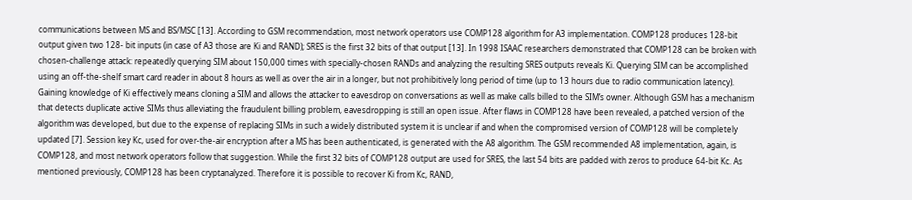communications between MS and BS/MSC [13]. According to GSM recommendation, most network operators use COMP128 algorithm for A3 implementation. COMP128 produces 128-bit output given two 128- bit inputs (in case of A3 those are Ki and RAND); SRES is the first 32 bits of that output [13]. In 1998 ISAAC researchers demonstrated that COMP128 can be broken with chosen-challenge attack: repeatedly querying SIM about 150,000 times with specially-chosen RANDs and analyzing the resulting SRES outputs reveals Ki. Querying SIM can be accomplished using an off-the-shelf smart card reader in about 8 hours as well as over the air in a longer, but not prohibitively long period of time (up to 13 hours due to radio communication latency). Gaining knowledge of Ki effectively means cloning a SIM and allows the attacker to eavesdrop on conversations as well as make calls billed to the SIM’s owner. Although GSM has a mechanism that detects duplicate active SIMs thus alleviating the fraudulent billing problem, eavesdropping is still an open issue. After flaws in COMP128 have been revealed, a patched version of the algorithm was developed, but due to the expense of replacing SIMs in such a widely distributed system it is unclear if and when the compromised version of COMP128 will be completely updated [7]. Session key Kc, used for over-the-air encryption after a MS has been authenticated, is generated with the A8 algorithm. The GSM recommended A8 implementation, again, is COMP128, and most network operators follow that suggestion. While the first 32 bits of COMP128 output are used for SRES, the last 54 bits are padded with zeros to produce 64-bit Kc. As mentioned previously, COMP128 has been cryptanalyzed. Therefore it is possible to recover Ki from Kc, RAND,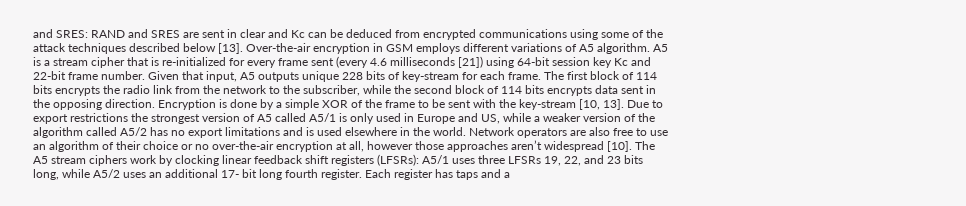and SRES: RAND and SRES are sent in clear and Kc can be deduced from encrypted communications using some of the attack techniques described below [13]. Over-the-air encryption in GSM employs different variations of A5 algorithm. A5 is a stream cipher that is re-initialized for every frame sent (every 4.6 milliseconds [21]) using 64-bit session key Kc and 22-bit frame number. Given that input, A5 outputs unique 228 bits of key-stream for each frame. The first block of 114 bits encrypts the radio link from the network to the subscriber, while the second block of 114 bits encrypts data sent in the opposing direction. Encryption is done by a simple XOR of the frame to be sent with the key-stream [10, 13]. Due to export restrictions the strongest version of A5 called A5/1 is only used in Europe and US, while a weaker version of the algorithm called A5/2 has no export limitations and is used elsewhere in the world. Network operators are also free to use an algorithm of their choice or no over-the-air encryption at all, however those approaches aren’t widespread [10]. The A5 stream ciphers work by clocking linear feedback shift registers (LFSRs): A5/1 uses three LFSRs 19, 22, and 23 bits long, while A5/2 uses an additional 17- bit long fourth register. Each register has taps and a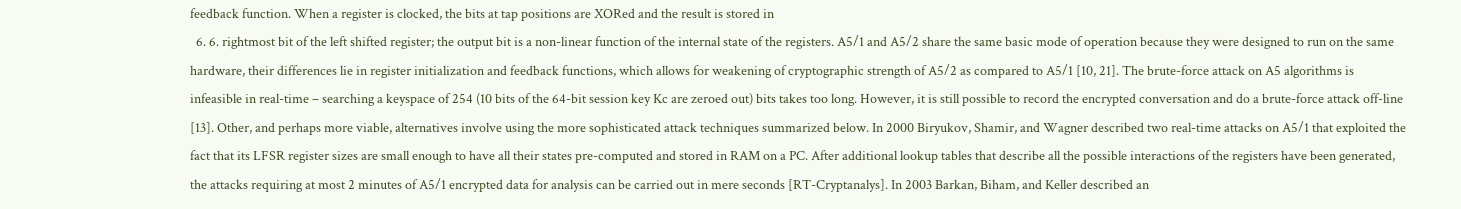feedback function. When a register is clocked, the bits at tap positions are XORed and the result is stored in
  6. 6. rightmost bit of the left shifted register; the output bit is a non-linear function of the internal state of the registers. A5/1 and A5/2 share the same basic mode of operation because they were designed to run on the same hardware, their differences lie in register initialization and feedback functions, which allows for weakening of cryptographic strength of A5/2 as compared to A5/1 [10, 21]. The brute-force attack on A5 algorithms is infeasible in real-time – searching a keyspace of 254 (10 bits of the 64-bit session key Kc are zeroed out) bits takes too long. However, it is still possible to record the encrypted conversation and do a brute-force attack off-line [13]. Other, and perhaps more viable, alternatives involve using the more sophisticated attack techniques summarized below. In 2000 Biryukov, Shamir, and Wagner described two real-time attacks on A5/1 that exploited the fact that its LFSR register sizes are small enough to have all their states pre-computed and stored in RAM on a PC. After additional lookup tables that describe all the possible interactions of the registers have been generated, the attacks requiring at most 2 minutes of A5/1 encrypted data for analysis can be carried out in mere seconds [RT-Cryptanalys]. In 2003 Barkan, Biham, and Keller described an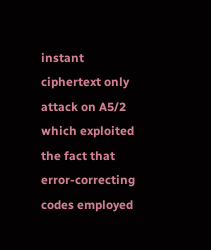instant ciphertext only attack on A5/2 which exploited the fact that error-correcting codes employed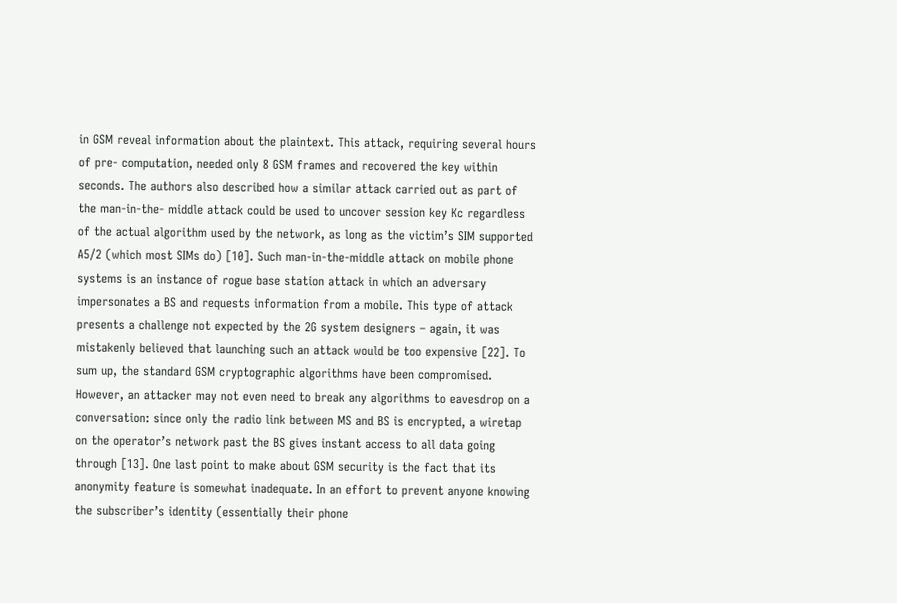in GSM reveal information about the plaintext. This attack, requiring several hours of pre- computation, needed only 8 GSM frames and recovered the key within seconds. The authors also described how a similar attack carried out as part of the man-in-the- middle attack could be used to uncover session key Kc regardless of the actual algorithm used by the network, as long as the victim’s SIM supported A5/2 (which most SIMs do) [10]. Such man-in-the-middle attack on mobile phone systems is an instance of rogue base station attack in which an adversary impersonates a BS and requests information from a mobile. This type of attack presents a challenge not expected by the 2G system designers – again, it was mistakenly believed that launching such an attack would be too expensive [22]. To sum up, the standard GSM cryptographic algorithms have been compromised. However, an attacker may not even need to break any algorithms to eavesdrop on a conversation: since only the radio link between MS and BS is encrypted, a wiretap on the operator’s network past the BS gives instant access to all data going through [13]. One last point to make about GSM security is the fact that its anonymity feature is somewhat inadequate. In an effort to prevent anyone knowing the subscriber’s identity (essentially their phone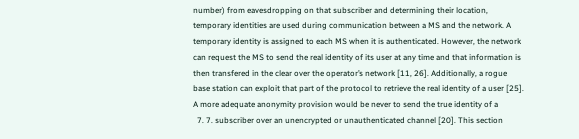number) from eavesdropping on that subscriber and determining their location, temporary identities are used during communication between a MS and the network. A temporary identity is assigned to each MS when it is authenticated. However, the network can request the MS to send the real identity of its user at any time and that information is then transfered in the clear over the operator’s network [11, 26]. Additionally, a rogue base station can exploit that part of the protocol to retrieve the real identity of a user [25]. A more adequate anonymity provision would be never to send the true identity of a
  7. 7. subscriber over an unencrypted or unauthenticated channel [20]. This section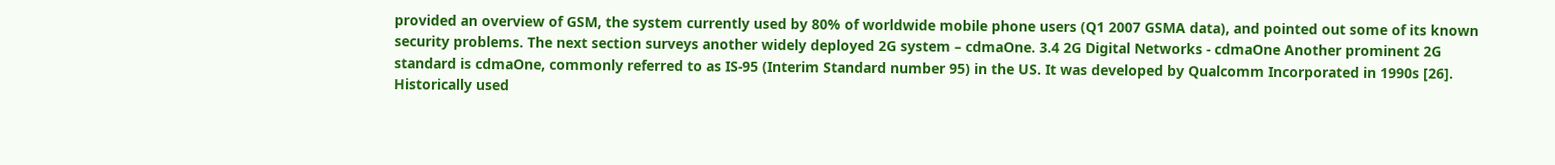provided an overview of GSM, the system currently used by 80% of worldwide mobile phone users (Q1 2007 GSMA data), and pointed out some of its known security problems. The next section surveys another widely deployed 2G system – cdmaOne. 3.4 2G Digital Networks - cdmaOne Another prominent 2G standard is cdmaOne, commonly referred to as IS-95 (Interim Standard number 95) in the US. It was developed by Qualcomm Incorporated in 1990s [26]. Historically used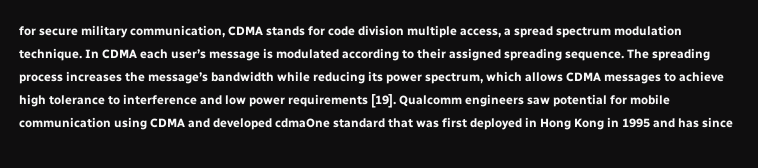for secure military communication, CDMA stands for code division multiple access, a spread spectrum modulation technique. In CDMA each user’s message is modulated according to their assigned spreading sequence. The spreading process increases the message’s bandwidth while reducing its power spectrum, which allows CDMA messages to achieve high tolerance to interference and low power requirements [19]. Qualcomm engineers saw potential for mobile communication using CDMA and developed cdmaOne standard that was first deployed in Hong Kong in 1995 and has since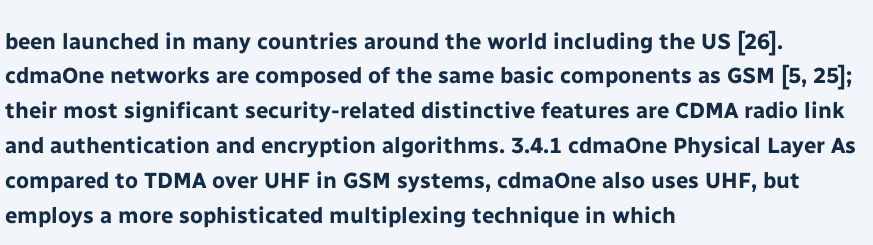been launched in many countries around the world including the US [26]. cdmaOne networks are composed of the same basic components as GSM [5, 25]; their most significant security-related distinctive features are CDMA radio link and authentication and encryption algorithms. 3.4.1 cdmaOne Physical Layer As compared to TDMA over UHF in GSM systems, cdmaOne also uses UHF, but employs a more sophisticated multiplexing technique in which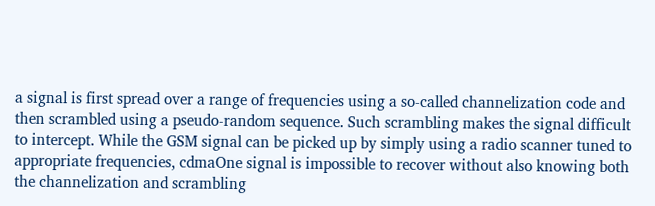a signal is first spread over a range of frequencies using a so-called channelization code and then scrambled using a pseudo-random sequence. Such scrambling makes the signal difficult to intercept. While the GSM signal can be picked up by simply using a radio scanner tuned to appropriate frequencies, cdmaOne signal is impossible to recover without also knowing both the channelization and scrambling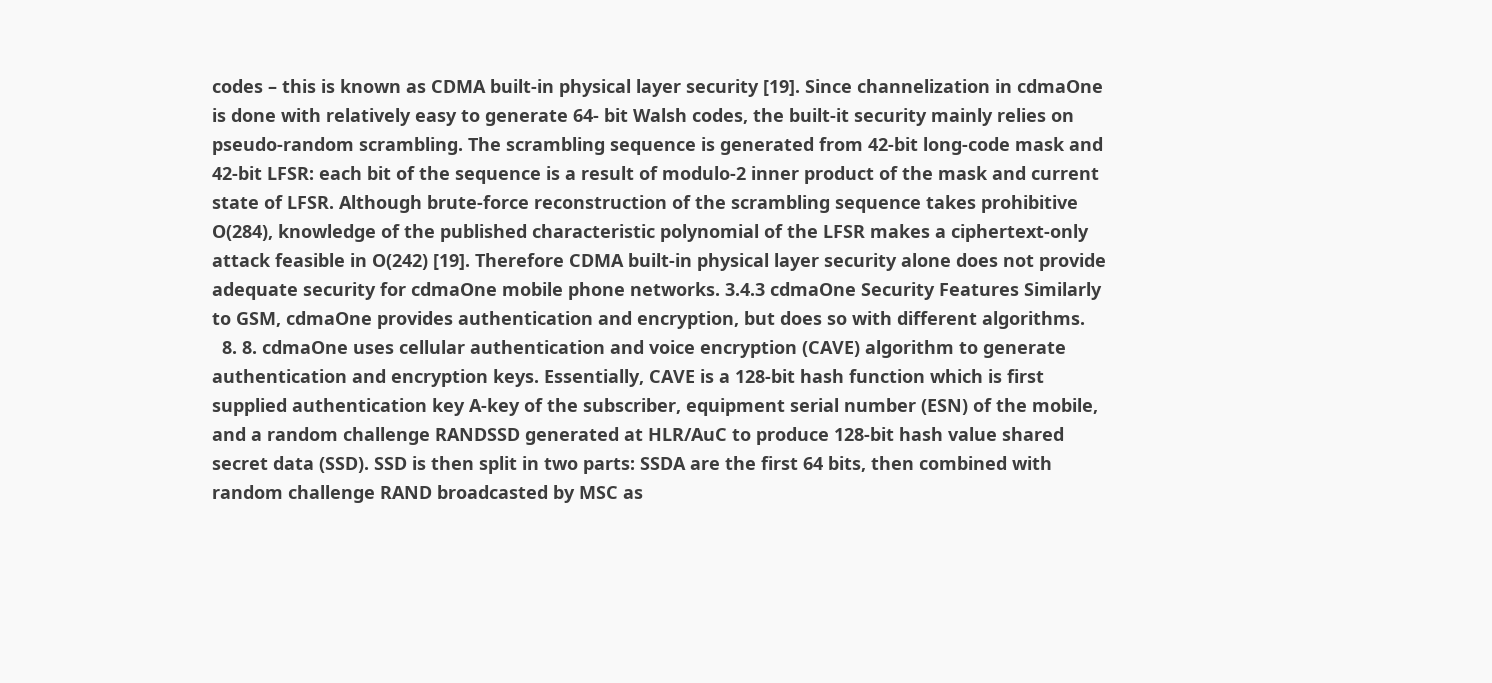codes – this is known as CDMA built-in physical layer security [19]. Since channelization in cdmaOne is done with relatively easy to generate 64- bit Walsh codes, the built-it security mainly relies on pseudo-random scrambling. The scrambling sequence is generated from 42-bit long-code mask and 42-bit LFSR: each bit of the sequence is a result of modulo-2 inner product of the mask and current state of LFSR. Although brute-force reconstruction of the scrambling sequence takes prohibitive O(284), knowledge of the published characteristic polynomial of the LFSR makes a ciphertext-only attack feasible in O(242) [19]. Therefore CDMA built-in physical layer security alone does not provide adequate security for cdmaOne mobile phone networks. 3.4.3 cdmaOne Security Features Similarly to GSM, cdmaOne provides authentication and encryption, but does so with different algorithms.
  8. 8. cdmaOne uses cellular authentication and voice encryption (CAVE) algorithm to generate authentication and encryption keys. Essentially, CAVE is a 128-bit hash function which is first supplied authentication key A-key of the subscriber, equipment serial number (ESN) of the mobile, and a random challenge RANDSSD generated at HLR/AuC to produce 128-bit hash value shared secret data (SSD). SSD is then split in two parts: SSDA are the first 64 bits, then combined with random challenge RAND broadcasted by MSC as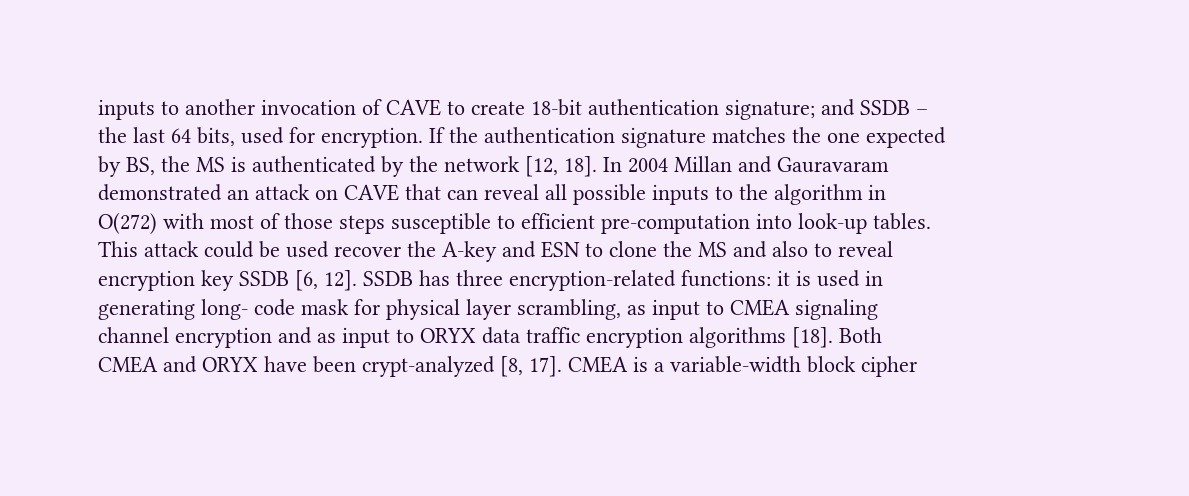inputs to another invocation of CAVE to create 18-bit authentication signature; and SSDB – the last 64 bits, used for encryption. If the authentication signature matches the one expected by BS, the MS is authenticated by the network [12, 18]. In 2004 Millan and Gauravaram demonstrated an attack on CAVE that can reveal all possible inputs to the algorithm in O(272) with most of those steps susceptible to efficient pre-computation into look-up tables. This attack could be used recover the A-key and ESN to clone the MS and also to reveal encryption key SSDB [6, 12]. SSDB has three encryption-related functions: it is used in generating long- code mask for physical layer scrambling, as input to CMEA signaling channel encryption and as input to ORYX data traffic encryption algorithms [18]. Both CMEA and ORYX have been crypt-analyzed [8, 17]. CMEA is a variable-width block cipher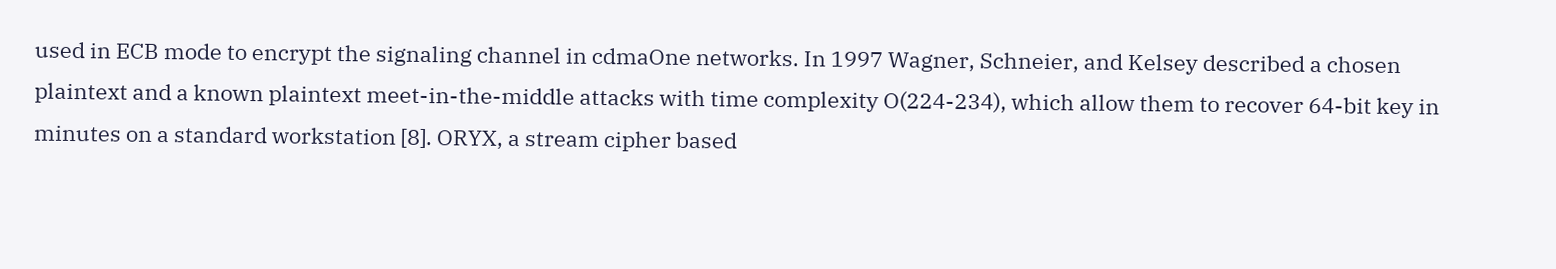used in ECB mode to encrypt the signaling channel in cdmaOne networks. In 1997 Wagner, Schneier, and Kelsey described a chosen plaintext and a known plaintext meet-in-the-middle attacks with time complexity O(224-234), which allow them to recover 64-bit key in minutes on a standard workstation [8]. ORYX, a stream cipher based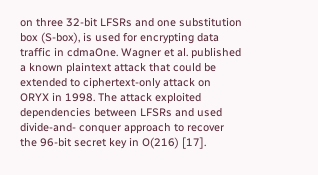on three 32-bit LFSRs and one substitution box (S-box), is used for encrypting data traffic in cdmaOne. Wagner et al. published a known plaintext attack that could be extended to ciphertext-only attack on ORYX in 1998. The attack exploited dependencies between LFSRs and used divide-and- conquer approach to recover the 96-bit secret key in O(216) [17].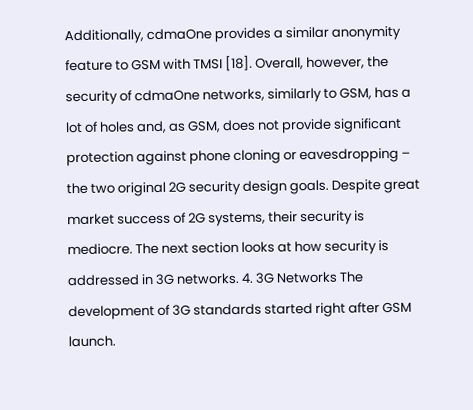Additionally, cdmaOne provides a similar anonymity feature to GSM with TMSI [18]. Overall, however, the security of cdmaOne networks, similarly to GSM, has a lot of holes and, as GSM, does not provide significant protection against phone cloning or eavesdropping – the two original 2G security design goals. Despite great market success of 2G systems, their security is mediocre. The next section looks at how security is addressed in 3G networks. 4. 3G Networks The development of 3G standards started right after GSM launch.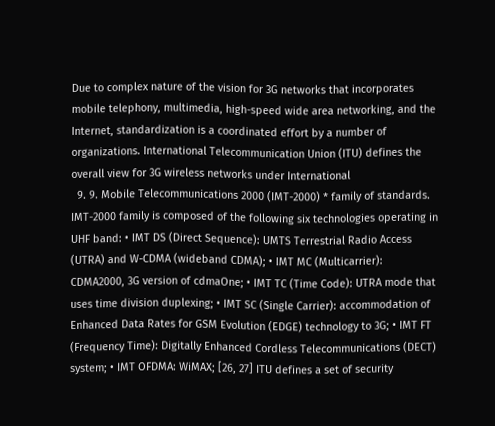Due to complex nature of the vision for 3G networks that incorporates mobile telephony, multimedia, high-speed wide area networking, and the Internet, standardization is a coordinated effort by a number of organizations. International Telecommunication Union (ITU) defines the overall view for 3G wireless networks under International
  9. 9. Mobile Telecommunications 2000 (IMT-2000) * family of standards. IMT-2000 family is composed of the following six technologies operating in UHF band: • IMT DS (Direct Sequence): UMTS Terrestrial Radio Access (UTRA) and W-CDMA (wideband CDMA); • IMT MC (Multicarrier): CDMA2000, 3G version of cdmaOne; • IMT TC (Time Code): UTRA mode that uses time division duplexing; • IMT SC (Single Carrier): accommodation of Enhanced Data Rates for GSM Evolution (EDGE) technology to 3G; • IMT FT (Frequency Time): Digitally Enhanced Cordless Telecommunications (DECT) system; • IMT OFDMA: WiMAX; [26, 27] ITU defines a set of security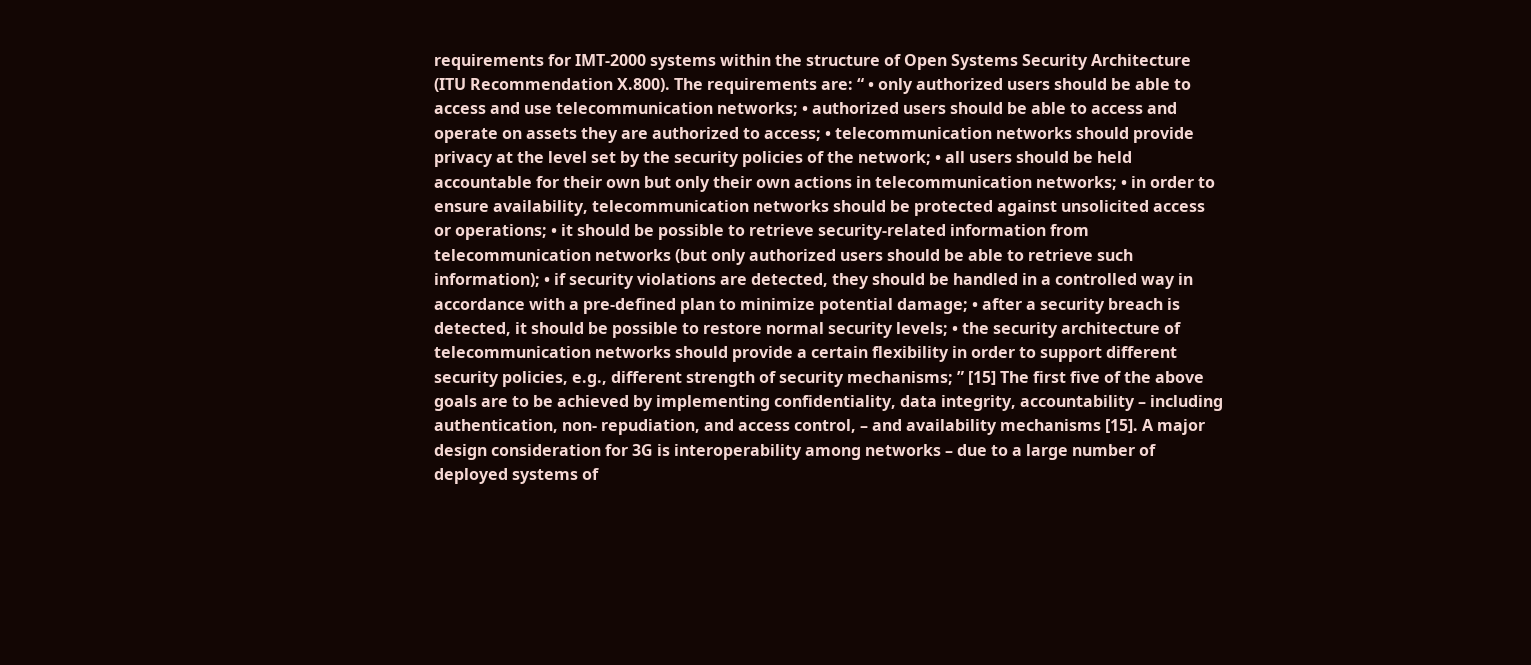requirements for IMT-2000 systems within the structure of Open Systems Security Architecture (ITU Recommendation X.800). The requirements are: “ • only authorized users should be able to access and use telecommunication networks; • authorized users should be able to access and operate on assets they are authorized to access; • telecommunication networks should provide privacy at the level set by the security policies of the network; • all users should be held accountable for their own but only their own actions in telecommunication networks; • in order to ensure availability, telecommunication networks should be protected against unsolicited access or operations; • it should be possible to retrieve security-related information from telecommunication networks (but only authorized users should be able to retrieve such information); • if security violations are detected, they should be handled in a controlled way in accordance with a pre-defined plan to minimize potential damage; • after a security breach is detected, it should be possible to restore normal security levels; • the security architecture of telecommunication networks should provide a certain flexibility in order to support different security policies, e.g., different strength of security mechanisms; ” [15] The first five of the above goals are to be achieved by implementing confidentiality, data integrity, accountability – including authentication, non- repudiation, and access control, – and availability mechanisms [15]. A major design consideration for 3G is interoperability among networks – due to a large number of deployed systems of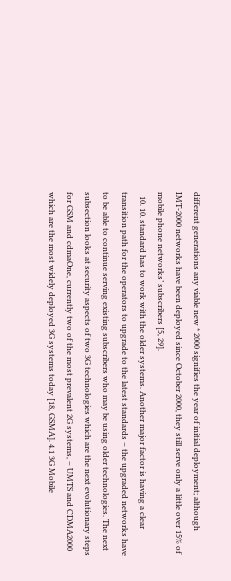different generations any viable new * 2000 signifies the year of initial deployment; although IMT-2000 networks have been deployed since October 2000, they still serve only a little over 15% of mobile phone networks’ subscribers [5, 29].
  10. 10. standard has to work with the older systems. Another major factor is having a clear transition path for the operators to upgrade to the latest standards – the upgraded networks have to be able to continue serving existing subscribers who may be using older technologies. The next subsection looks at security aspects of two 3G technologies which are the next evolutionary steps for GSM and cdmaOne, currently two of the most prevalent 2G systems, – UMTS and CDMA2000 which are the most widely deployed 3G systems today [18, GSMA]. 4.1 3G Mobile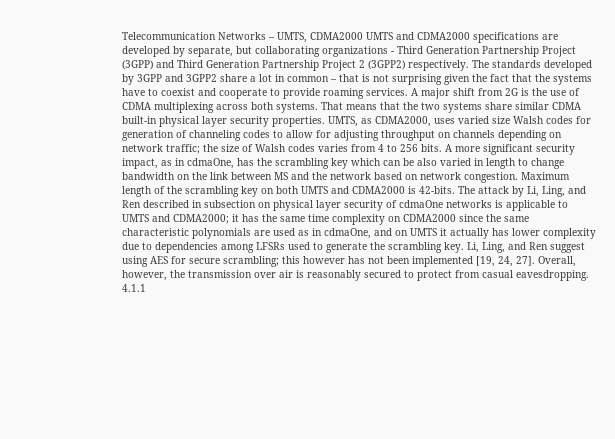Telecommunication Networks – UMTS, CDMA2000 UMTS and CDMA2000 specifications are developed by separate, but collaborating organizations - Third Generation Partnership Project (3GPP) and Third Generation Partnership Project 2 (3GPP2) respectively. The standards developed by 3GPP and 3GPP2 share a lot in common – that is not surprising given the fact that the systems have to coexist and cooperate to provide roaming services. A major shift from 2G is the use of CDMA multiplexing across both systems. That means that the two systems share similar CDMA built-in physical layer security properties. UMTS, as CDMA2000, uses varied size Walsh codes for generation of channeling codes to allow for adjusting throughput on channels depending on network traffic; the size of Walsh codes varies from 4 to 256 bits. A more significant security impact, as in cdmaOne, has the scrambling key which can be also varied in length to change bandwidth on the link between MS and the network based on network congestion. Maximum length of the scrambling key on both UMTS and CDMA2000 is 42-bits. The attack by Li, Ling, and Ren described in subsection on physical layer security of cdmaOne networks is applicable to UMTS and CDMA2000; it has the same time complexity on CDMA2000 since the same characteristic polynomials are used as in cdmaOne, and on UMTS it actually has lower complexity due to dependencies among LFSRs used to generate the scrambling key. Li, Ling, and Ren suggest using AES for secure scrambling; this however has not been implemented [19, 24, 27]. Overall, however, the transmission over air is reasonably secured to protect from casual eavesdropping. 4.1.1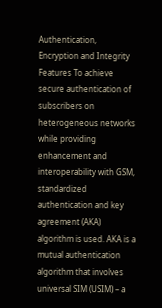Authentication, Encryption and Integrity Features To achieve secure authentication of subscribers on heterogeneous networks while providing enhancement and interoperability with GSM, standardized authentication and key agreement (AKA) algorithm is used. AKA is a mutual authentication algorithm that involves universal SIM (USIM) – a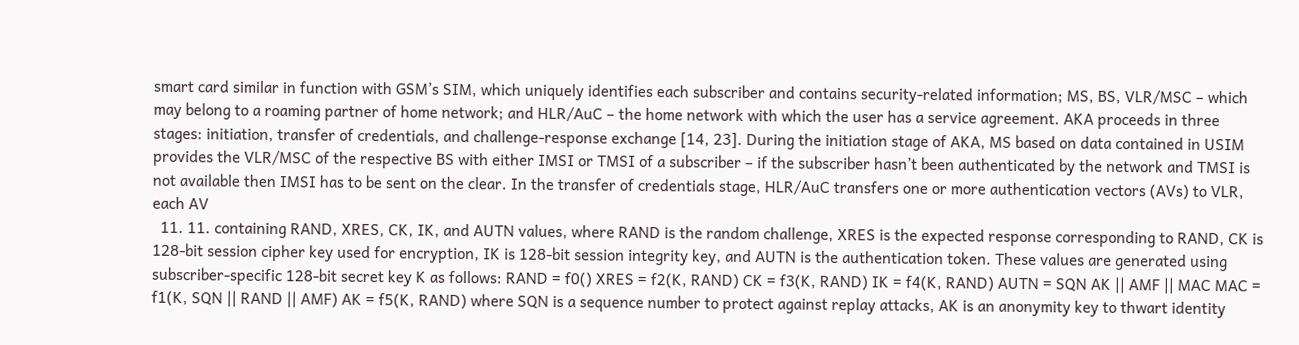smart card similar in function with GSM’s SIM, which uniquely identifies each subscriber and contains security-related information; MS, BS, VLR/MSC – which may belong to a roaming partner of home network; and HLR/AuC – the home network with which the user has a service agreement. AKA proceeds in three stages: initiation, transfer of credentials, and challenge-response exchange [14, 23]. During the initiation stage of AKA, MS based on data contained in USIM provides the VLR/MSC of the respective BS with either IMSI or TMSI of a subscriber – if the subscriber hasn’t been authenticated by the network and TMSI is not available then IMSI has to be sent on the clear. In the transfer of credentials stage, HLR/AuC transfers one or more authentication vectors (AVs) to VLR, each AV
  11. 11. containing RAND, XRES, CK, IK, and AUTN values, where RAND is the random challenge, XRES is the expected response corresponding to RAND, CK is 128-bit session cipher key used for encryption, IK is 128-bit session integrity key, and AUTN is the authentication token. These values are generated using subscriber-specific 128-bit secret key K as follows: RAND = f0() XRES = f2(K, RAND) CK = f3(K, RAND) IK = f4(K, RAND) AUTN = SQN AK || AMF || MAC MAC = f1(K, SQN || RAND || AMF) AK = f5(K, RAND) where SQN is a sequence number to protect against replay attacks, AK is an anonymity key to thwart identity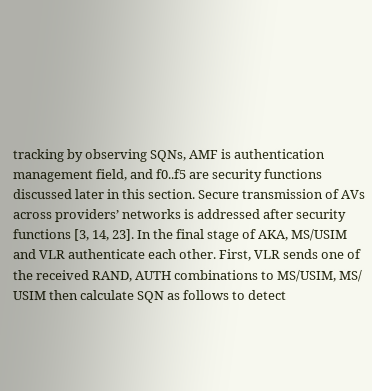tracking by observing SQNs, AMF is authentication management field, and f0..f5 are security functions discussed later in this section. Secure transmission of AVs across providers’ networks is addressed after security functions [3, 14, 23]. In the final stage of AKA, MS/USIM and VLR authenticate each other. First, VLR sends one of the received RAND, AUTH combinations to MS/USIM, MS/ USIM then calculate SQN as follows to detect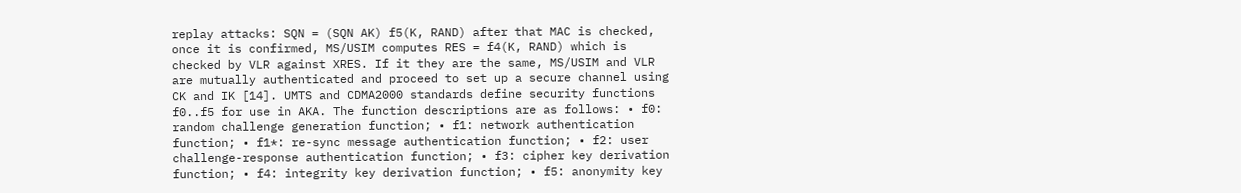replay attacks: SQN = (SQN AK) f5(K, RAND) after that MAC is checked, once it is confirmed, MS/USIM computes RES = f4(K, RAND) which is checked by VLR against XRES. If it they are the same, MS/USIM and VLR are mutually authenticated and proceed to set up a secure channel using CK and IK [14]. UMTS and CDMA2000 standards define security functions f0..f5 for use in AKA. The function descriptions are as follows: • f0: random challenge generation function; • f1: network authentication function; • f1*: re-sync message authentication function; • f2: user challenge-response authentication function; • f3: cipher key derivation function; • f4: integrity key derivation function; • f5: anonymity key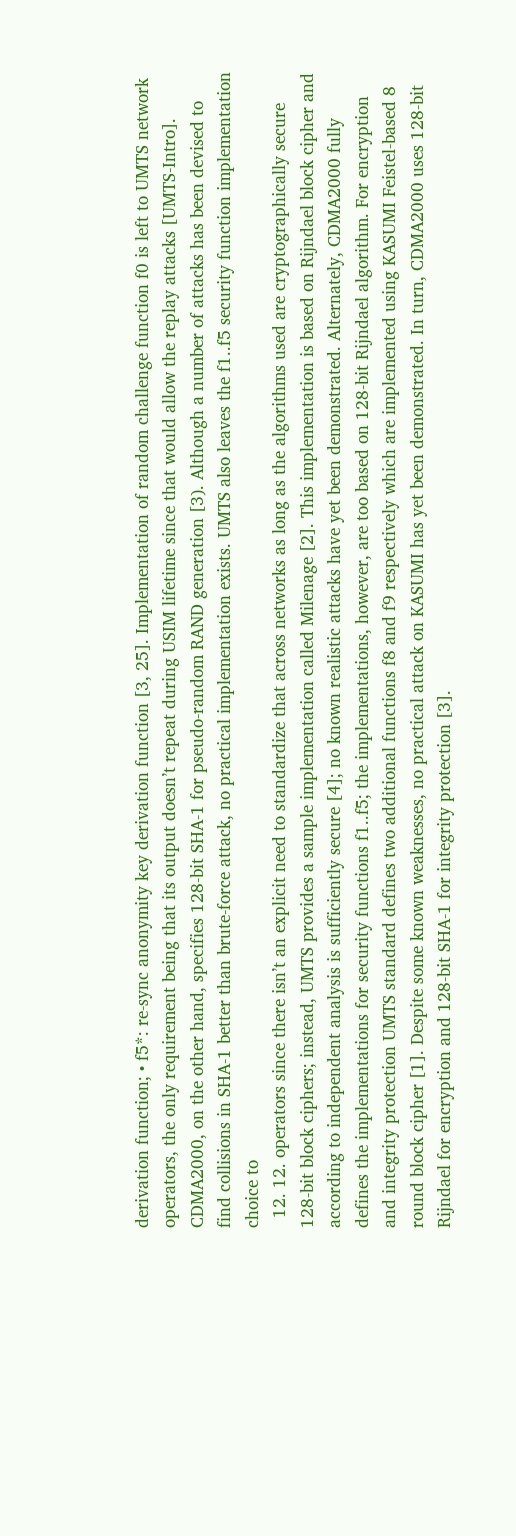derivation function; • f5*: re-sync anonymity key derivation function [3, 25]. Implementation of random challenge function f0 is left to UMTS network operators, the only requirement being that its output doesn’t repeat during USIM lifetime since that would allow the replay attacks [UMTS-Intro]. CDMA2000, on the other hand, specifies 128-bit SHA-1 for pseudo-random RAND generation [3). Although a number of attacks has been devised to find collisions in SHA-1 better than brute-force attack, no practical implementation exists. UMTS also leaves the f1..f5 security function implementation choice to
  12. 12. operators since there isn’t an explicit need to standardize that across networks as long as the algorithms used are cryptographically secure 128-bit block ciphers; instead, UMTS provides a sample implementation called Milenage [2]. This implementation is based on Rijndael block cipher and according to independent analysis is sufficiently secure [4]; no known realistic attacks have yet been demonstrated. Alternately, CDMA2000 fully defines the implementations for security functions f1..f5; the implementations, however, are too based on 128-bit Rijndael algorithm. For encryption and integrity protection UMTS standard defines two additional functions f8 and f9 respectively which are implemented using KASUMI Feistel-based 8 round block cipher [1]. Despite some known weaknesses, no practical attack on KASUMI has yet been demonstrated. In turn, CDMA2000 uses 128-bit Rijndael for encryption and 128-bit SHA-1 for integrity protection [3].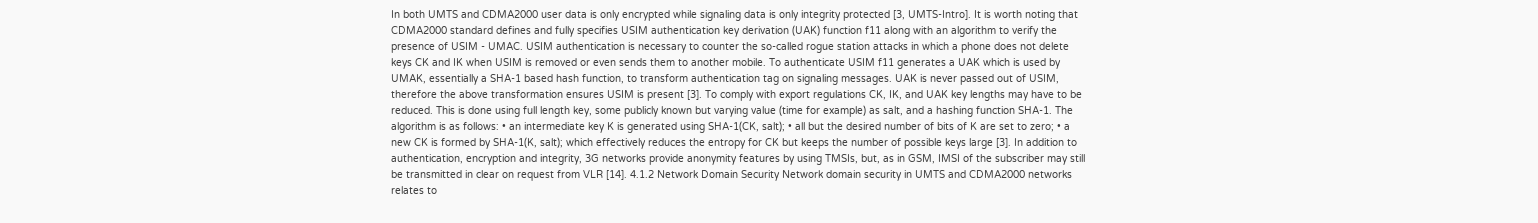In both UMTS and CDMA2000 user data is only encrypted while signaling data is only integrity protected [3, UMTS-Intro]. It is worth noting that CDMA2000 standard defines and fully specifies USIM authentication key derivation (UAK) function f11 along with an algorithm to verify the presence of USIM - UMAC. USIM authentication is necessary to counter the so-called rogue station attacks in which a phone does not delete keys CK and IK when USIM is removed or even sends them to another mobile. To authenticate USIM f11 generates a UAK which is used by UMAK, essentially a SHA-1 based hash function, to transform authentication tag on signaling messages. UAK is never passed out of USIM, therefore the above transformation ensures USIM is present [3]. To comply with export regulations CK, IK, and UAK key lengths may have to be reduced. This is done using full length key, some publicly known but varying value (time for example) as salt, and a hashing function SHA-1. The algorithm is as follows: • an intermediate key K is generated using SHA-1(CK, salt); • all but the desired number of bits of K are set to zero; • a new CK is formed by SHA-1(K, salt); which effectively reduces the entropy for CK but keeps the number of possible keys large [3]. In addition to authentication, encryption and integrity, 3G networks provide anonymity features by using TMSIs, but, as in GSM, IMSI of the subscriber may still be transmitted in clear on request from VLR [14]. 4.1.2 Network Domain Security Network domain security in UMTS and CDMA2000 networks relates to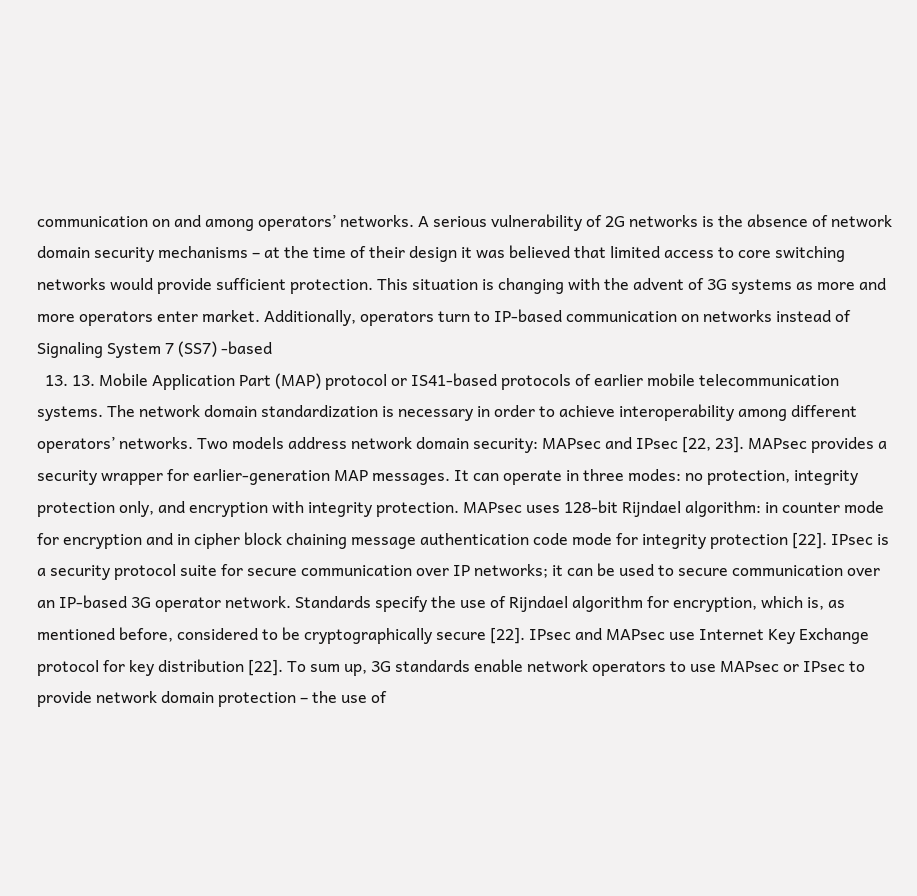communication on and among operators’ networks. A serious vulnerability of 2G networks is the absence of network domain security mechanisms – at the time of their design it was believed that limited access to core switching networks would provide sufficient protection. This situation is changing with the advent of 3G systems as more and more operators enter market. Additionally, operators turn to IP-based communication on networks instead of Signaling System 7 (SS7) -based
  13. 13. Mobile Application Part (MAP) protocol or IS41-based protocols of earlier mobile telecommunication systems. The network domain standardization is necessary in order to achieve interoperability among different operators’ networks. Two models address network domain security: MAPsec and IPsec [22, 23]. MAPsec provides a security wrapper for earlier-generation MAP messages. It can operate in three modes: no protection, integrity protection only, and encryption with integrity protection. MAPsec uses 128-bit Rijndael algorithm: in counter mode for encryption and in cipher block chaining message authentication code mode for integrity protection [22]. IPsec is a security protocol suite for secure communication over IP networks; it can be used to secure communication over an IP-based 3G operator network. Standards specify the use of Rijndael algorithm for encryption, which is, as mentioned before, considered to be cryptographically secure [22]. IPsec and MAPsec use Internet Key Exchange protocol for key distribution [22]. To sum up, 3G standards enable network operators to use MAPsec or IPsec to provide network domain protection – the use of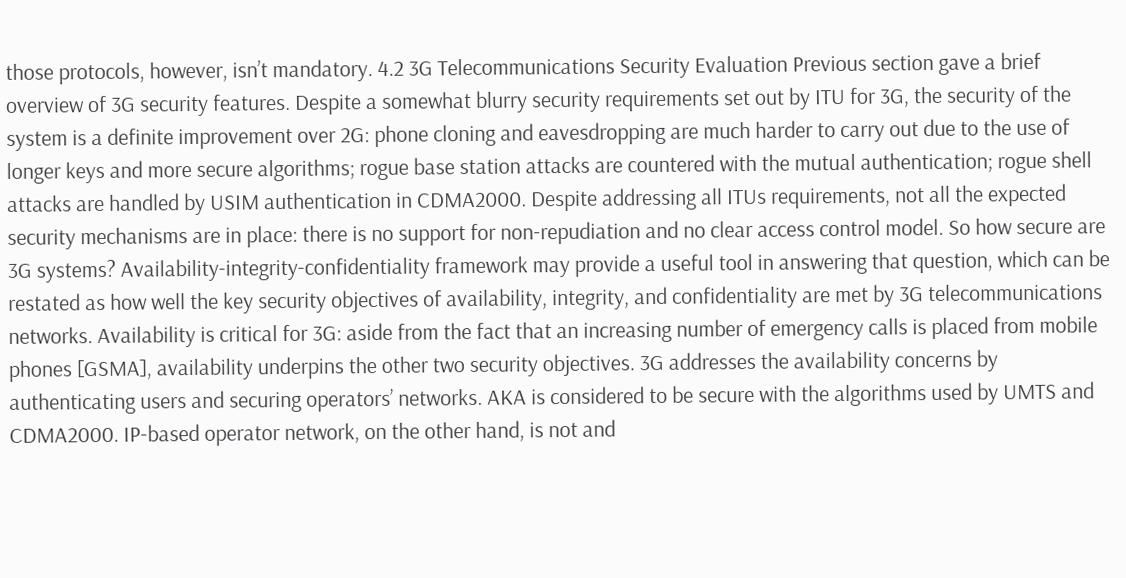those protocols, however, isn’t mandatory. 4.2 3G Telecommunications Security Evaluation Previous section gave a brief overview of 3G security features. Despite a somewhat blurry security requirements set out by ITU for 3G, the security of the system is a definite improvement over 2G: phone cloning and eavesdropping are much harder to carry out due to the use of longer keys and more secure algorithms; rogue base station attacks are countered with the mutual authentication; rogue shell attacks are handled by USIM authentication in CDMA2000. Despite addressing all ITUs requirements, not all the expected security mechanisms are in place: there is no support for non-repudiation and no clear access control model. So how secure are 3G systems? Availability-integrity-confidentiality framework may provide a useful tool in answering that question, which can be restated as how well the key security objectives of availability, integrity, and confidentiality are met by 3G telecommunications networks. Availability is critical for 3G: aside from the fact that an increasing number of emergency calls is placed from mobile phones [GSMA], availability underpins the other two security objectives. 3G addresses the availability concerns by authenticating users and securing operators’ networks. AKA is considered to be secure with the algorithms used by UMTS and CDMA2000. IP-based operator network, on the other hand, is not and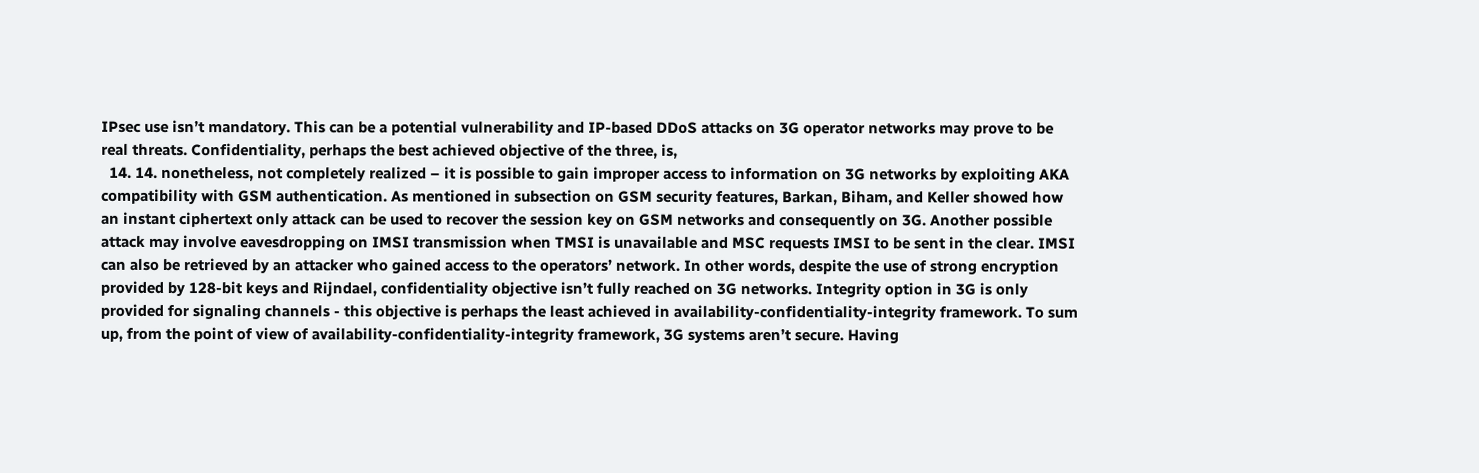IPsec use isn’t mandatory. This can be a potential vulnerability and IP-based DDoS attacks on 3G operator networks may prove to be real threats. Confidentiality, perhaps the best achieved objective of the three, is,
  14. 14. nonetheless, not completely realized – it is possible to gain improper access to information on 3G networks by exploiting AKA compatibility with GSM authentication. As mentioned in subsection on GSM security features, Barkan, Biham, and Keller showed how an instant ciphertext only attack can be used to recover the session key on GSM networks and consequently on 3G. Another possible attack may involve eavesdropping on IMSI transmission when TMSI is unavailable and MSC requests IMSI to be sent in the clear. IMSI can also be retrieved by an attacker who gained access to the operators’ network. In other words, despite the use of strong encryption provided by 128-bit keys and Rijndael, confidentiality objective isn’t fully reached on 3G networks. Integrity option in 3G is only provided for signaling channels - this objective is perhaps the least achieved in availability-confidentiality-integrity framework. To sum up, from the point of view of availability-confidentiality-integrity framework, 3G systems aren’t secure. Having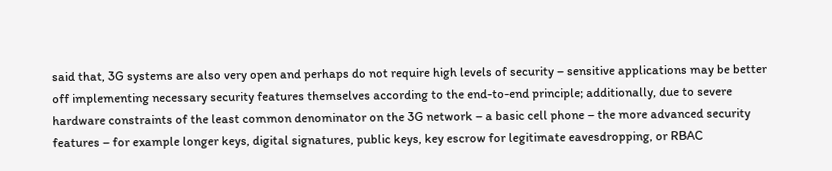said that, 3G systems are also very open and perhaps do not require high levels of security – sensitive applications may be better off implementing necessary security features themselves according to the end-to-end principle; additionally, due to severe hardware constraints of the least common denominator on the 3G network – a basic cell phone – the more advanced security features – for example longer keys, digital signatures, public keys, key escrow for legitimate eavesdropping, or RBAC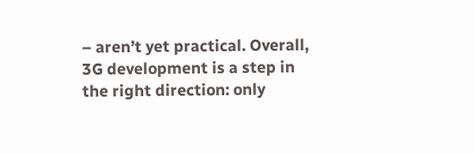– aren’t yet practical. Overall, 3G development is a step in the right direction: only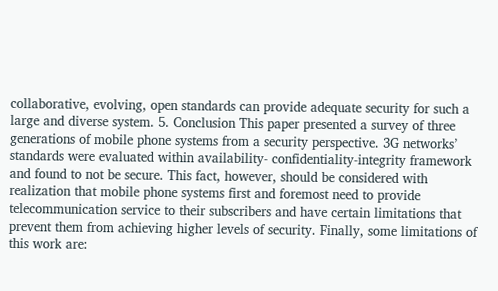collaborative, evolving, open standards can provide adequate security for such a large and diverse system. 5. Conclusion This paper presented a survey of three generations of mobile phone systems from a security perspective. 3G networks’ standards were evaluated within availability- confidentiality-integrity framework and found to not be secure. This fact, however, should be considered with realization that mobile phone systems first and foremost need to provide telecommunication service to their subscribers and have certain limitations that prevent them from achieving higher levels of security. Finally, some limitations of this work are: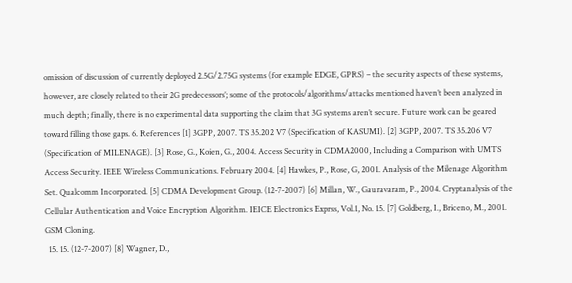omission of discussion of currently deployed 2.5G/2.75G systems (for example EDGE, GPRS) – the security aspects of these systems, however, are closely related to their 2G predecessors’; some of the protocols/algorithms/attacks mentioned haven’t been analyzed in much depth; finally, there is no experimental data supporting the claim that 3G systems aren’t secure. Future work can be geared toward filling those gaps. 6. References [1] 3GPP, 2007. TS 35.202 V7 (Specification of KASUMI). [2] 3GPP, 2007. TS 35.206 V7 (Specification of MILENAGE). [3] Rose, G., Koien, G., 2004. Access Security in CDMA2000, Including a Comparison with UMTS Access Security. IEEE Wireless Communications. February 2004. [4] Hawkes, P., Rose, G, 2001. Analysis of the Milenage Algorithm Set. Qualcomm Incorporated. [5] CDMA Development Group. (12-7-2007) [6] Millan, W., Gauravaram, P., 2004. Cryptanalysis of the Cellular Authentication and Voice Encryption Algorithm. IEICE Electronics Exprss, Vol.1, No. 15. [7] Goldberg, I., Briceno, M., 2001. GSM Cloning.
  15. 15. (12-7-2007) [8] Wagner, D.,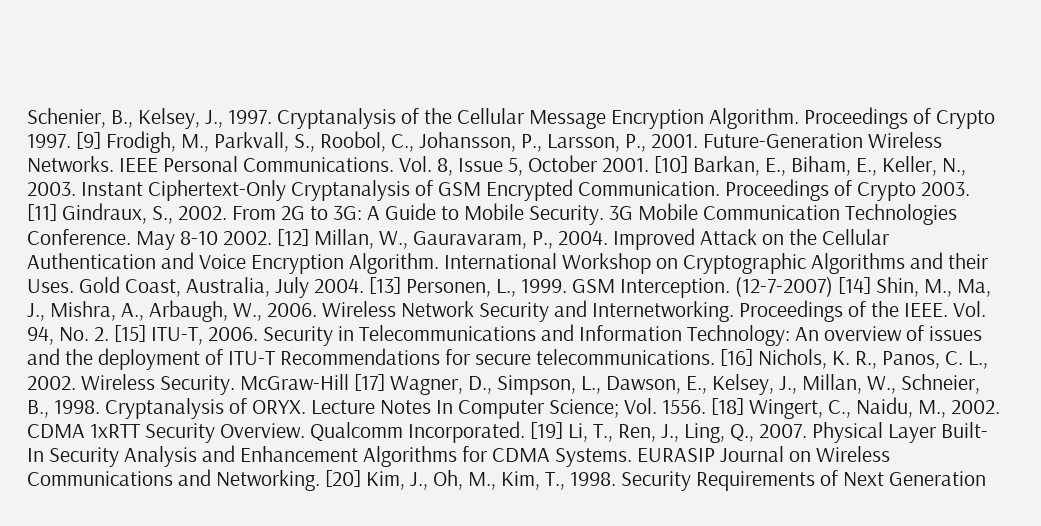Schenier, B., Kelsey, J., 1997. Cryptanalysis of the Cellular Message Encryption Algorithm. Proceedings of Crypto 1997. [9] Frodigh, M., Parkvall, S., Roobol, C., Johansson, P., Larsson, P., 2001. Future-Generation Wireless Networks. IEEE Personal Communications. Vol. 8, Issue 5, October 2001. [10] Barkan, E., Biham, E., Keller, N., 2003. Instant Ciphertext-Only Cryptanalysis of GSM Encrypted Communication. Proceedings of Crypto 2003. [11] Gindraux, S., 2002. From 2G to 3G: A Guide to Mobile Security. 3G Mobile Communication Technologies Conference. May 8-10 2002. [12] Millan, W., Gauravaram, P., 2004. Improved Attack on the Cellular Authentication and Voice Encryption Algorithm. International Workshop on Cryptographic Algorithms and their Uses. Gold Coast, Australia, July 2004. [13] Personen, L., 1999. GSM Interception. (12-7-2007) [14] Shin, M., Ma, J., Mishra, A., Arbaugh, W., 2006. Wireless Network Security and Internetworking. Proceedings of the IEEE. Vol. 94, No. 2. [15] ITU-T, 2006. Security in Telecommunications and Information Technology: An overview of issues and the deployment of ITU-T Recommendations for secure telecommunications. [16] Nichols, K. R., Panos, C. L., 2002. Wireless Security. McGraw-Hill [17] Wagner, D., Simpson, L., Dawson, E., Kelsey, J., Millan, W., Schneier, B., 1998. Cryptanalysis of ORYX. Lecture Notes In Computer Science; Vol. 1556. [18] Wingert, C., Naidu, M., 2002. CDMA 1xRTT Security Overview. Qualcomm Incorporated. [19] Li, T., Ren, J., Ling, Q., 2007. Physical Layer Built-In Security Analysis and Enhancement Algorithms for CDMA Systems. EURASIP Journal on Wireless Communications and Networking. [20] Kim, J., Oh, M., Kim, T., 1998. Security Requirements of Next Generation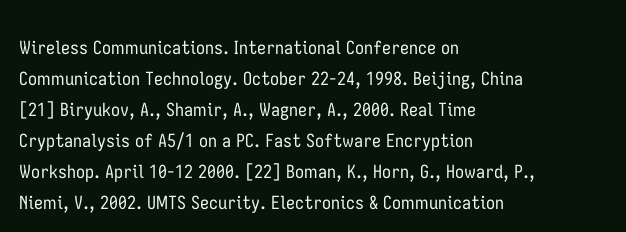Wireless Communications. International Conference on Communication Technology. October 22-24, 1998. Beijing, China [21] Biryukov, A., Shamir, A., Wagner, A., 2000. Real Time Cryptanalysis of A5/1 on a PC. Fast Software Encryption Workshop. April 10-12 2000. [22] Boman, K., Horn, G., Howard, P., Niemi, V., 2002. UMTS Security. Electronics & Communication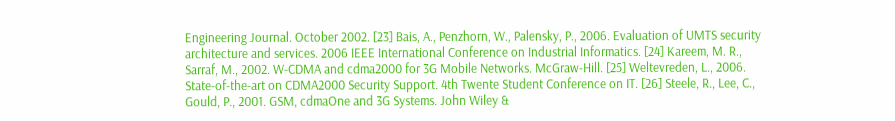Engineering Journal. October 2002. [23] Bais, A., Penzhorn, W., Palensky, P., 2006. Evaluation of UMTS security architecture and services. 2006 IEEE International Conference on Industrial Informatics. [24] Kareem, M. R., Sarraf, M., 2002. W-CDMA and cdma2000 for 3G Mobile Networks. McGraw-Hill. [25] Weltevreden, L., 2006. State-of-the-art on CDMA2000 Security Support. 4th Twente Student Conference on IT. [26] Steele, R., Lee, C., Gould, P., 2001. GSM, cdmaOne and 3G Systems. John Wiley &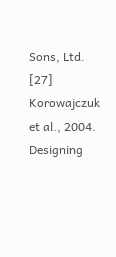Sons, Ltd. [27] Korowajczuk et al., 2004. Designing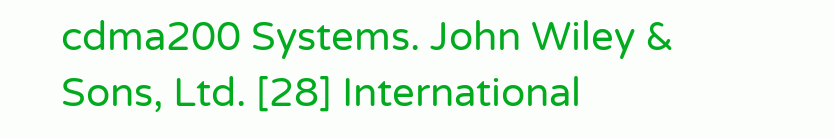cdma200 Systems. John Wiley & Sons, Ltd. [28] International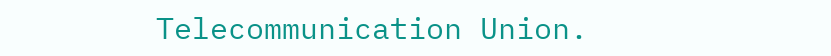Telecommunication Union.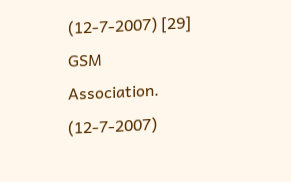(12-7-2007) [29] GSM Association. (12-7-2007)